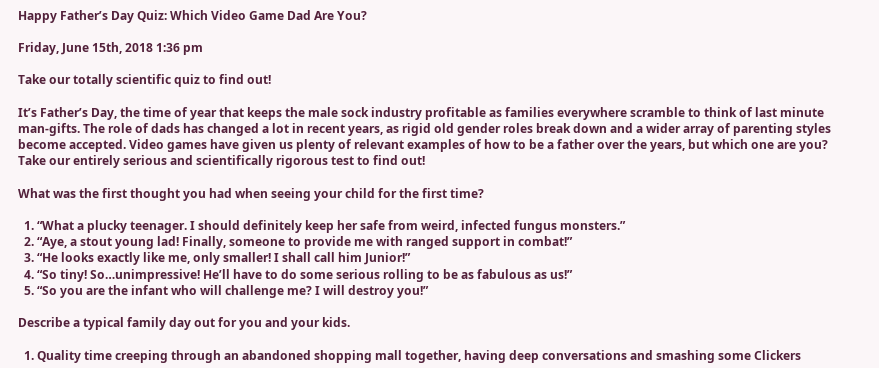Happy Father’s Day Quiz: Which Video Game Dad Are You?

Friday, June 15th, 2018 1:36 pm

Take our totally scientific quiz to find out!

It’s Father’s Day, the time of year that keeps the male sock industry profitable as families everywhere scramble to think of last minute man-gifts. The role of dads has changed a lot in recent years, as rigid old gender roles break down and a wider array of parenting styles become accepted. Video games have given us plenty of relevant examples of how to be a father over the years, but which one are you? Take our entirely serious and scientifically rigorous test to find out!

What was the first thought you had when seeing your child for the first time?

  1. “What a plucky teenager. I should definitely keep her safe from weird, infected fungus monsters.”
  2. “Aye, a stout young lad! Finally, someone to provide me with ranged support in combat!”
  3. “He looks exactly like me, only smaller! I shall call him Junior!”
  4. “So tiny! So…unimpressive! He’ll have to do some serious rolling to be as fabulous as us!”
  5. “So you are the infant who will challenge me? I will destroy you!”

Describe a typical family day out for you and your kids.

  1. Quality time creeping through an abandoned shopping mall together, having deep conversations and smashing some Clickers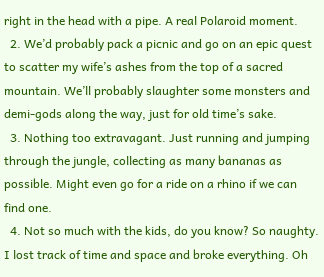right in the head with a pipe. A real Polaroid moment.
  2. We’d probably pack a picnic and go on an epic quest to scatter my wife’s ashes from the top of a sacred mountain. We’ll probably slaughter some monsters and demi-gods along the way, just for old time’s sake.
  3. Nothing too extravagant. Just running and jumping through the jungle, collecting as many bananas as possible. Might even go for a ride on a rhino if we can find one.
  4. Not so much with the kids, do you know? So naughty. I lost track of time and space and broke everything. Oh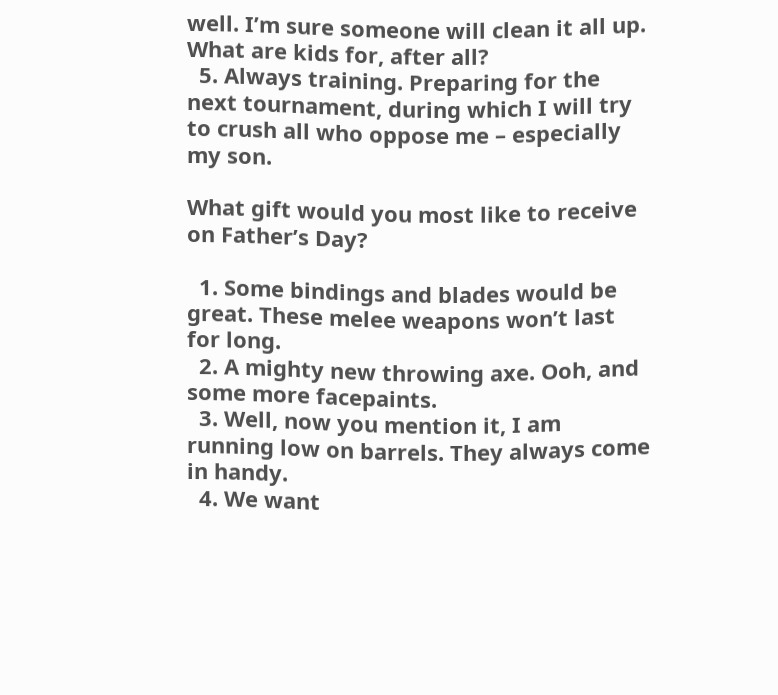well. I’m sure someone will clean it all up. What are kids for, after all?
  5. Always training. Preparing for the next tournament, during which I will try to crush all who oppose me – especially my son.

What gift would you most like to receive on Father’s Day?

  1. Some bindings and blades would be great. These melee weapons won’t last for long.
  2. A mighty new throwing axe. Ooh, and some more facepaints.
  3. Well, now you mention it, I am running low on barrels. They always come in handy.
  4. We want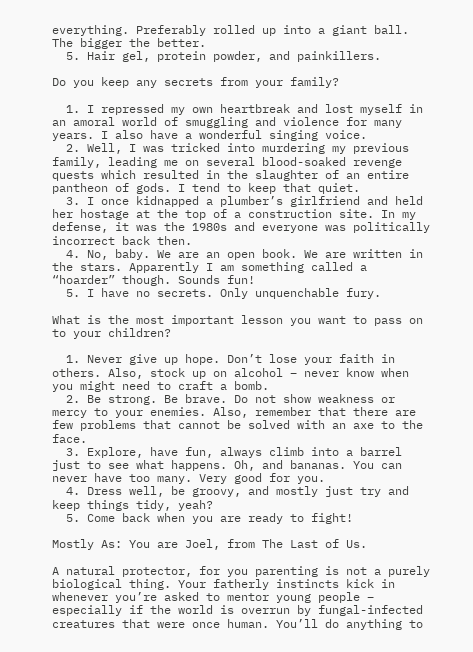everything. Preferably rolled up into a giant ball. The bigger the better.
  5. Hair gel, protein powder, and painkillers.

Do you keep any secrets from your family?

  1. I repressed my own heartbreak and lost myself in an amoral world of smuggling and violence for many years. I also have a wonderful singing voice.
  2. Well, I was tricked into murdering my previous family, leading me on several blood-soaked revenge quests which resulted in the slaughter of an entire pantheon of gods. I tend to keep that quiet.
  3. I once kidnapped a plumber’s girlfriend and held her hostage at the top of a construction site. In my defense, it was the 1980s and everyone was politically incorrect back then.
  4. No, baby. We are an open book. We are written in the stars. Apparently I am something called a “hoarder” though. Sounds fun!
  5. I have no secrets. Only unquenchable fury.

What is the most important lesson you want to pass on to your children?

  1. Never give up hope. Don’t lose your faith in others. Also, stock up on alcohol – never know when you might need to craft a bomb.
  2. Be strong. Be brave. Do not show weakness or mercy to your enemies. Also, remember that there are few problems that cannot be solved with an axe to the face.
  3. Explore, have fun, always climb into a barrel just to see what happens. Oh, and bananas. You can never have too many. Very good for you.
  4. Dress well, be groovy, and mostly just try and keep things tidy, yeah?
  5. Come back when you are ready to fight!

Mostly As: You are Joel, from The Last of Us.

A natural protector, for you parenting is not a purely biological thing. Your fatherly instincts kick in whenever you’re asked to mentor young people – especially if the world is overrun by fungal-infected creatures that were once human. You’ll do anything to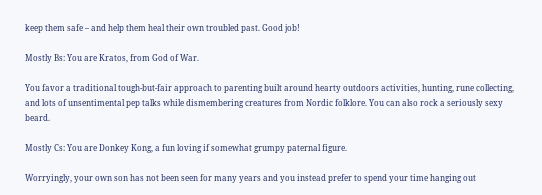keep them safe – and help them heal their own troubled past. Good job!

Mostly Bs: You are Kratos, from God of War.

You favor a traditional tough-but-fair approach to parenting built around hearty outdoors activities, hunting, rune collecting, and lots of unsentimental pep talks while dismembering creatures from Nordic folklore. You can also rock a seriously sexy beard.

Mostly Cs: You are Donkey Kong, a fun loving if somewhat grumpy paternal figure.

Worryingly, your own son has not been seen for many years and you instead prefer to spend your time hanging out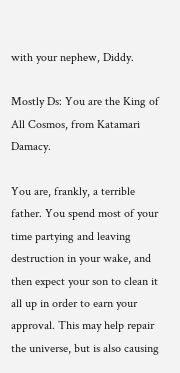with your nephew, Diddy.

Mostly Ds: You are the King of All Cosmos, from Katamari Damacy.

You are, frankly, a terrible father. You spend most of your time partying and leaving destruction in your wake, and then expect your son to clean it all up in order to earn your approval. This may help repair the universe, but is also causing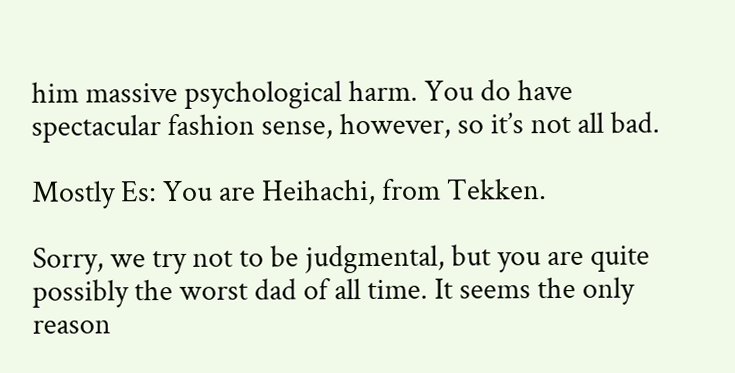him massive psychological harm. You do have spectacular fashion sense, however, so it’s not all bad.

Mostly Es: You are Heihachi, from Tekken.

Sorry, we try not to be judgmental, but you are quite possibly the worst dad of all time. It seems the only reason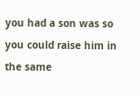you had a son was so you could raise him in the same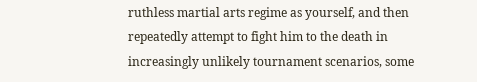ruthless martial arts regime as yourself, and then repeatedly attempt to fight him to the death in increasingly unlikely tournament scenarios, some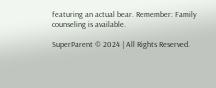featuring an actual bear. Remember: Family counseling is available.

SuperParent © 2024 | All Rights Reserved.